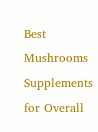Best Mushrooms Supplements for Overall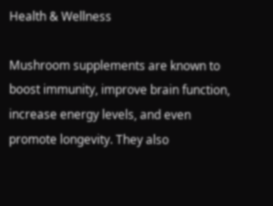Health & Wellness

Mushroom supplements are known to boost immunity, improve brain function, increase energy levels, and even promote longevity. They also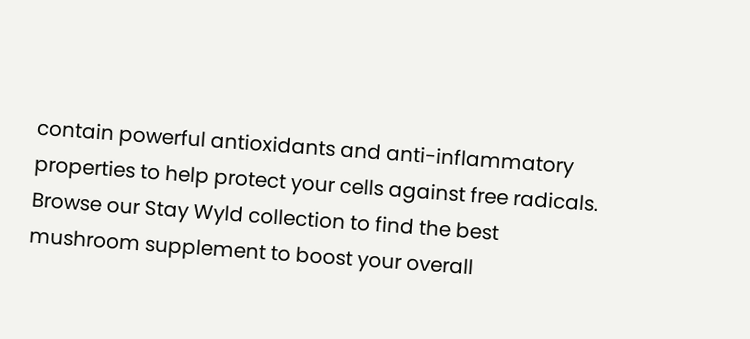contain powerful antioxidants and anti-inflammatory properties to help protect your cells against free radicals. Browse our Stay Wyld collection to find the best mushroom supplement to boost your overall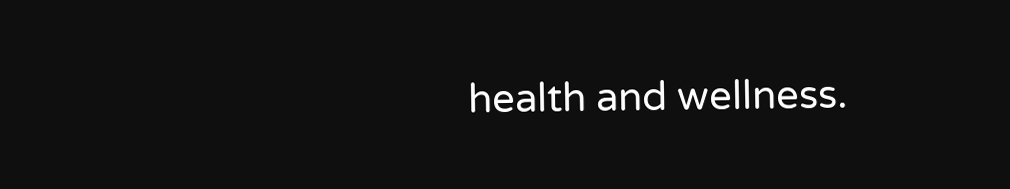health and wellness.